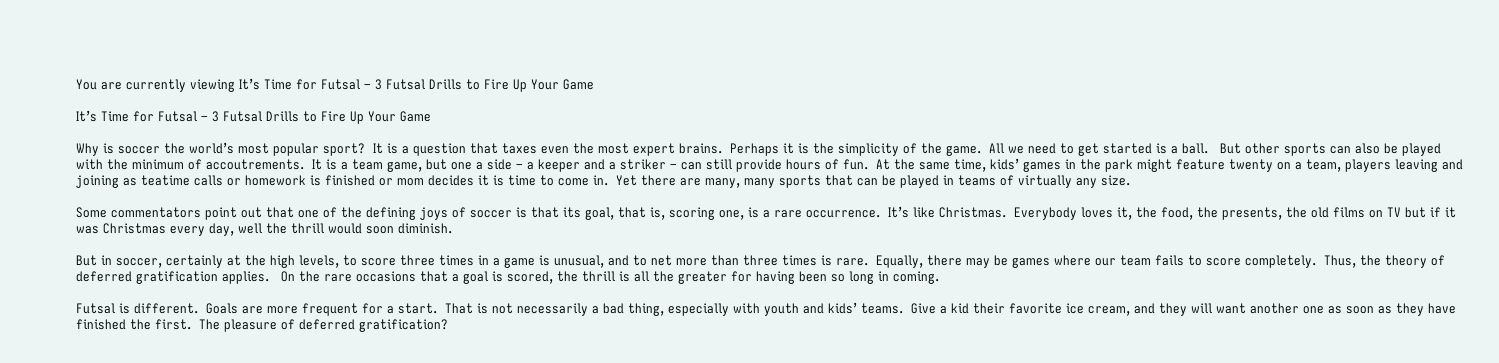You are currently viewing It’s Time for Futsal – 3 Futsal Drills to Fire Up Your Game

It’s Time for Futsal – 3 Futsal Drills to Fire Up Your Game

Why is soccer the world’s most popular sport?  It is a question that taxes even the most expert brains.  Perhaps it is the simplicity of the game.  All we need to get started is a ball.   But other sports can also be played with the minimum of accoutrements.  It is a team game, but one a side – a keeper and a striker – can still provide hours of fun.  At the same time, kids’ games in the park might feature twenty on a team, players leaving and joining as teatime calls or homework is finished or mom decides it is time to come in.  Yet there are many, many sports that can be played in teams of virtually any size.

Some commentators point out that one of the defining joys of soccer is that its goal, that is, scoring one, is a rare occurrence.  It’s like Christmas.  Everybody loves it, the food, the presents, the old films on TV but if it was Christmas every day, well the thrill would soon diminish.

But in soccer, certainly at the high levels, to score three times in a game is unusual, and to net more than three times is rare.  Equally, there may be games where our team fails to score completely.  Thus, the theory of deferred gratification applies.   On the rare occasions that a goal is scored, the thrill is all the greater for having been so long in coming.

Futsal is different.  Goals are more frequent for a start.  That is not necessarily a bad thing, especially with youth and kids’ teams.  Give a kid their favorite ice cream, and they will want another one as soon as they have finished the first.  The pleasure of deferred gratification?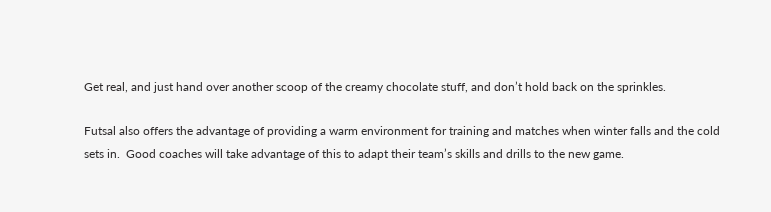Get real, and just hand over another scoop of the creamy chocolate stuff, and don’t hold back on the sprinkles.

Futsal also offers the advantage of providing a warm environment for training and matches when winter falls and the cold sets in.  Good coaches will take advantage of this to adapt their team’s skills and drills to the new game.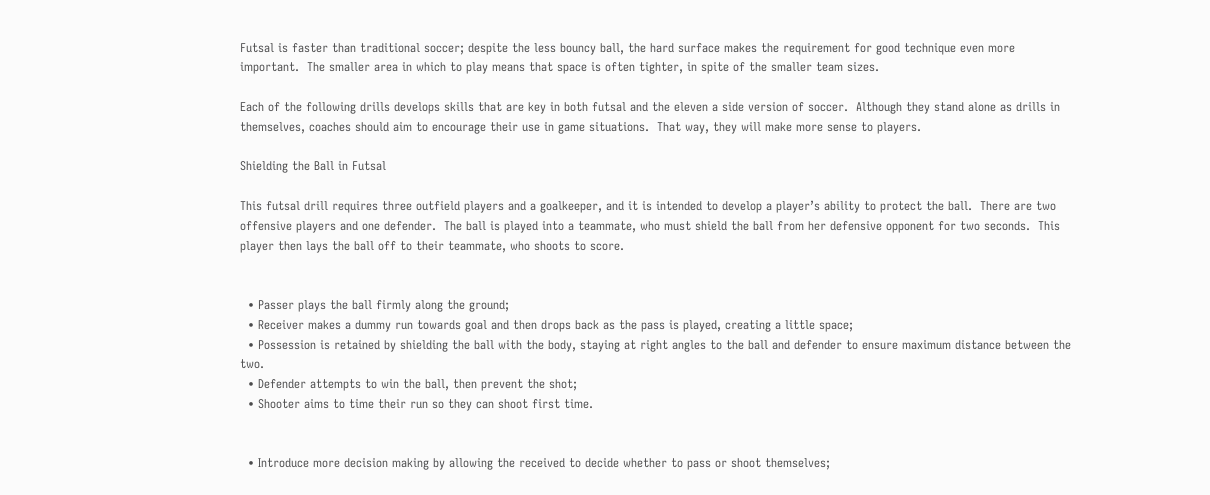Futsal is faster than traditional soccer; despite the less bouncy ball, the hard surface makes the requirement for good technique even more important.  The smaller area in which to play means that space is often tighter, in spite of the smaller team sizes.

Each of the following drills develops skills that are key in both futsal and the eleven a side version of soccer.  Although they stand alone as drills in themselves, coaches should aim to encourage their use in game situations.  That way, they will make more sense to players.

Shielding the Ball in Futsal

This futsal drill requires three outfield players and a goalkeeper, and it is intended to develop a player’s ability to protect the ball.  There are two offensive players and one defender.  The ball is played into a teammate, who must shield the ball from her defensive opponent for two seconds.  This player then lays the ball off to their teammate, who shoots to score.


  • Passer plays the ball firmly along the ground;
  • Receiver makes a dummy run towards goal and then drops back as the pass is played, creating a little space;
  • Possession is retained by shielding the ball with the body, staying at right angles to the ball and defender to ensure maximum distance between the two.
  • Defender attempts to win the ball, then prevent the shot;
  • Shooter aims to time their run so they can shoot first time.


  • Introduce more decision making by allowing the received to decide whether to pass or shoot themselves;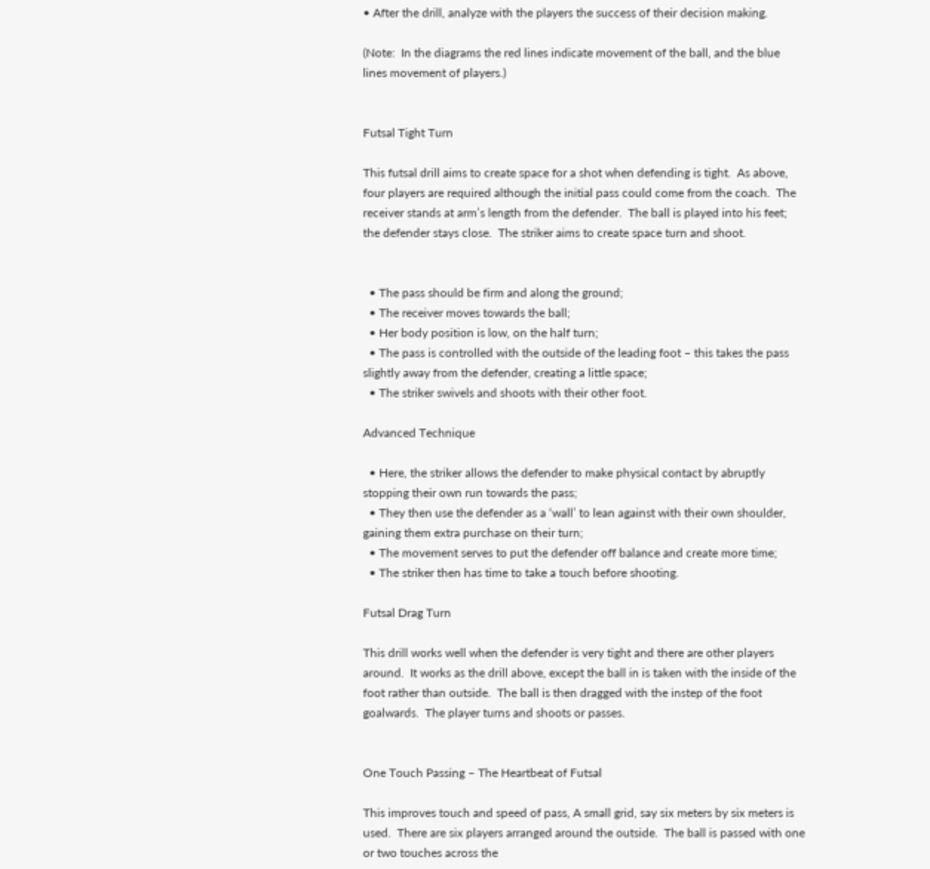• After the drill, analyze with the players the success of their decision making.

(Note:  In the diagrams the red lines indicate movement of the ball, and the blue lines movement of players.)


Futsal Tight Turn

This futsal drill aims to create space for a shot when defending is tight.  As above, four players are required although the initial pass could come from the coach.  The receiver stands at arm’s length from the defender.  The ball is played into his feet; the defender stays close.  The striker aims to create space turn and shoot.


  • The pass should be firm and along the ground;
  • The receiver moves towards the ball;
  • Her body position is low, on the half turn;
  • The pass is controlled with the outside of the leading foot – this takes the pass slightly away from the defender, creating a little space;
  • The striker swivels and shoots with their other foot.

Advanced Technique

  • Here, the striker allows the defender to make physical contact by abruptly stopping their own run towards the pass;
  • They then use the defender as a ‘wall’ to lean against with their own shoulder, gaining them extra purchase on their turn;
  • The movement serves to put the defender off balance and create more time;
  • The striker then has time to take a touch before shooting.

Futsal Drag Turn

This drill works well when the defender is very tight and there are other players around.  It works as the drill above, except the ball in is taken with the inside of the foot rather than outside.  The ball is then dragged with the instep of the foot goalwards.  The player turns and shoots or passes.


One Touch Passing – The Heartbeat of Futsal

This improves touch and speed of pass, A small grid, say six meters by six meters is used.  There are six players arranged around the outside.  The ball is passed with one or two touches across the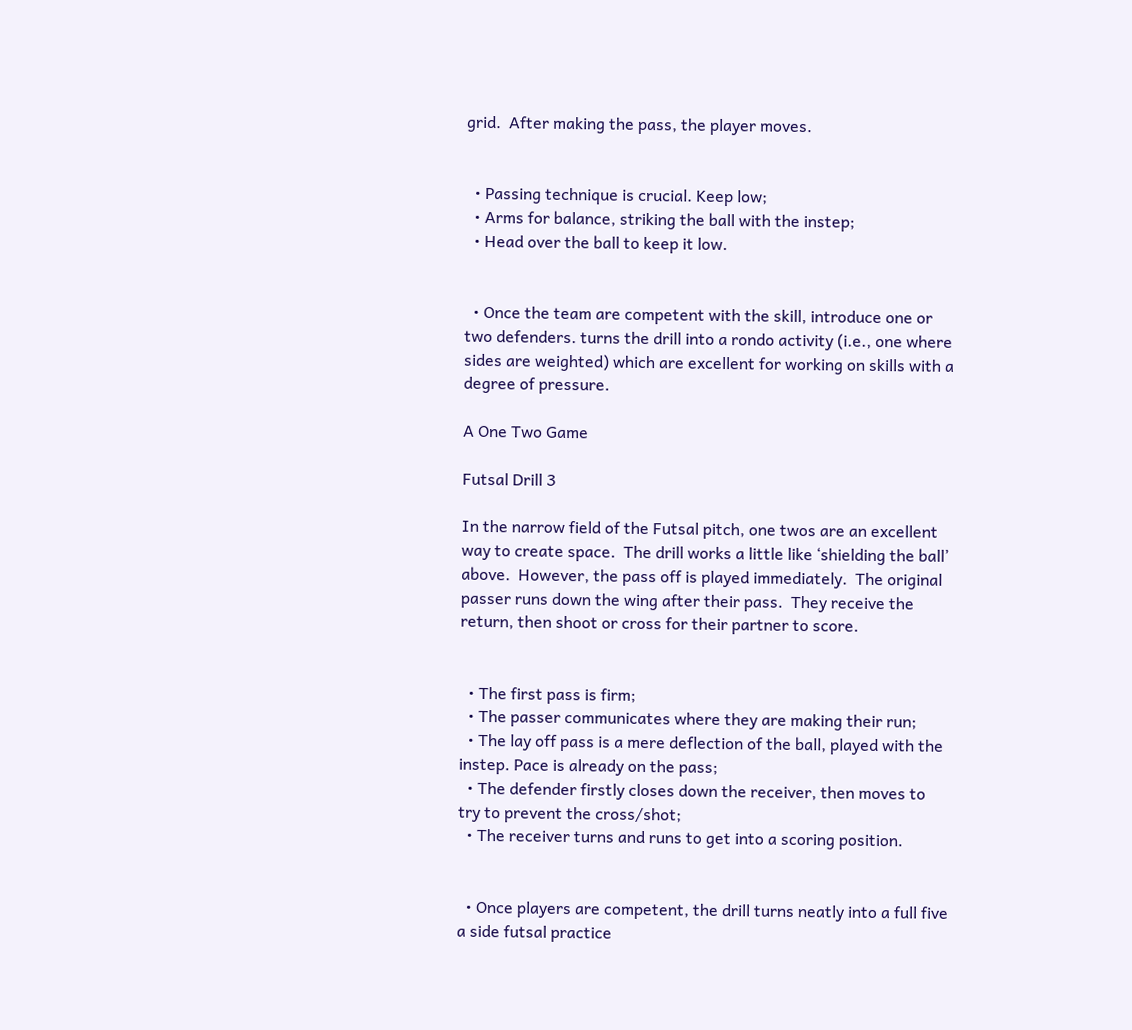grid.  After making the pass, the player moves.


  • Passing technique is crucial. Keep low;
  • Arms for balance, striking the ball with the instep;
  • Head over the ball to keep it low.


  • Once the team are competent with the skill, introduce one or two defenders. turns the drill into a rondo activity (i.e., one where sides are weighted) which are excellent for working on skills with a degree of pressure.

A One Two Game

Futsal Drill 3

In the narrow field of the Futsal pitch, one twos are an excellent way to create space.  The drill works a little like ‘shielding the ball’ above.  However, the pass off is played immediately.  The original passer runs down the wing after their pass.  They receive the return, then shoot or cross for their partner to score.


  • The first pass is firm;
  • The passer communicates where they are making their run;
  • The lay off pass is a mere deflection of the ball, played with the instep. Pace is already on the pass;
  • The defender firstly closes down the receiver, then moves to try to prevent the cross/shot;
  • The receiver turns and runs to get into a scoring position.


  • Once players are competent, the drill turns neatly into a full five a side futsal practice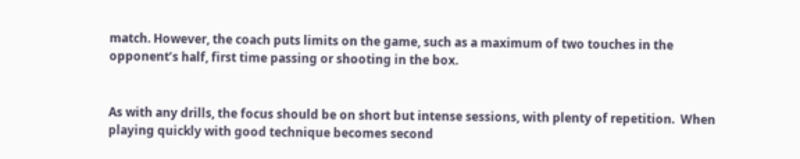match. However, the coach puts limits on the game, such as a maximum of two touches in the opponent’s half, first time passing or shooting in the box.


As with any drills, the focus should be on short but intense sessions, with plenty of repetition.  When playing quickly with good technique becomes second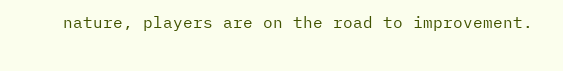nature, players are on the road to improvement.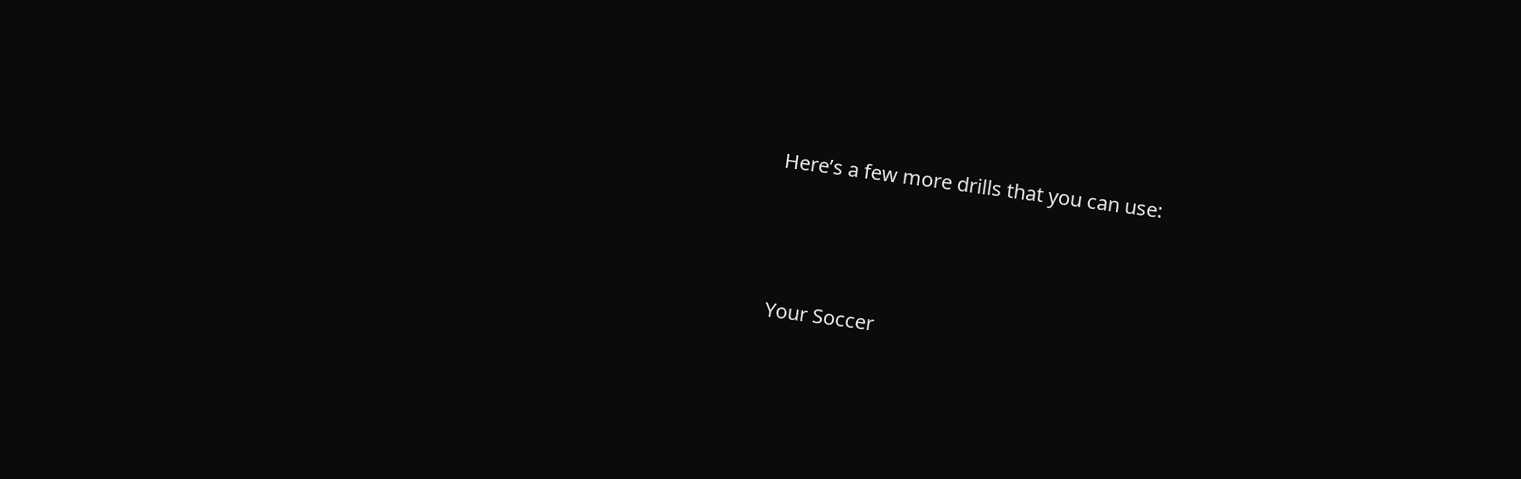Here’s a few more drills that you can use:




Your Soccer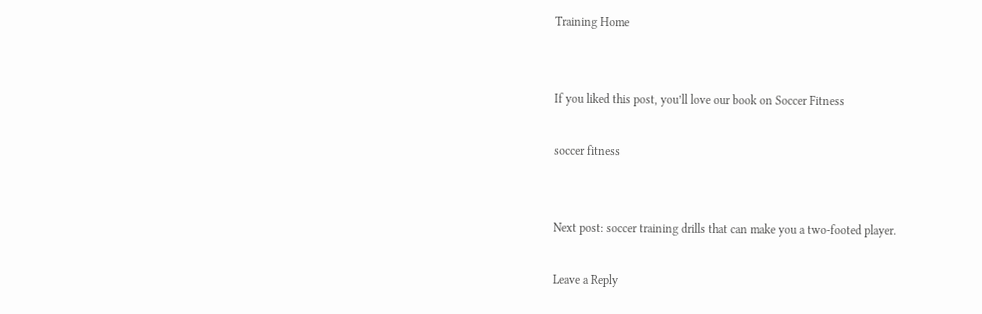Training Home


If you liked this post, you’ll love our book on Soccer Fitness

soccer fitness


Next post: soccer training drills that can make you a two-footed player.

Leave a Reply